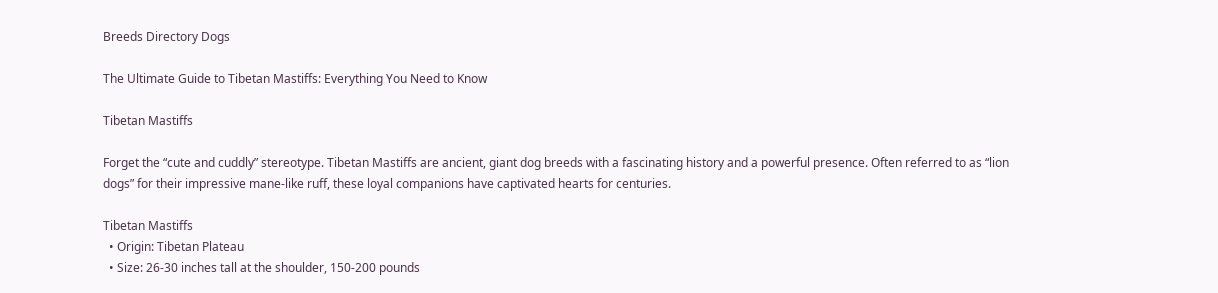Breeds Directory Dogs

The Ultimate Guide to Tibetan Mastiffs: Everything You Need to Know

Tibetan Mastiffs

Forget the “cute and cuddly” stereotype. Tibetan Mastiffs are ancient, giant dog breeds with a fascinating history and a powerful presence. Often referred to as “lion dogs” for their impressive mane-like ruff, these loyal companions have captivated hearts for centuries.

Tibetan Mastiffs
  • Origin: Tibetan Plateau
  • Size: 26-30 inches tall at the shoulder, 150-200 pounds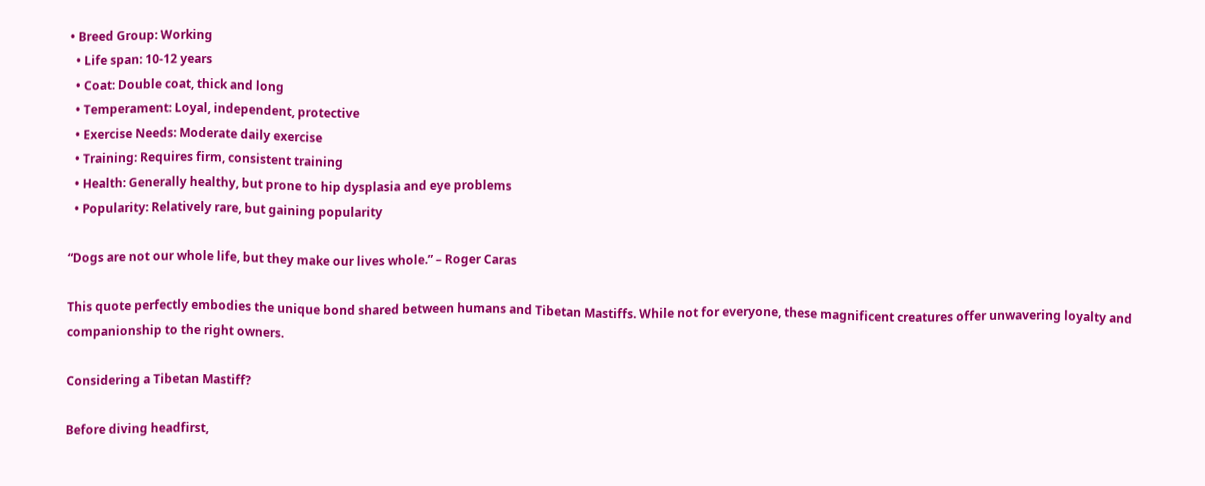• Breed Group: Working
  • Life span: 10-12 years
  • Coat: Double coat, thick and long
  • Temperament: Loyal, independent, protective
  • Exercise Needs: Moderate daily exercise
  • Training: Requires firm, consistent training
  • Health: Generally healthy, but prone to hip dysplasia and eye problems
  • Popularity: Relatively rare, but gaining popularity

“Dogs are not our whole life, but they make our lives whole.” – Roger Caras

This quote perfectly embodies the unique bond shared between humans and Tibetan Mastiffs. While not for everyone, these magnificent creatures offer unwavering loyalty and companionship to the right owners.

Considering a Tibetan Mastiff?

Before diving headfirst,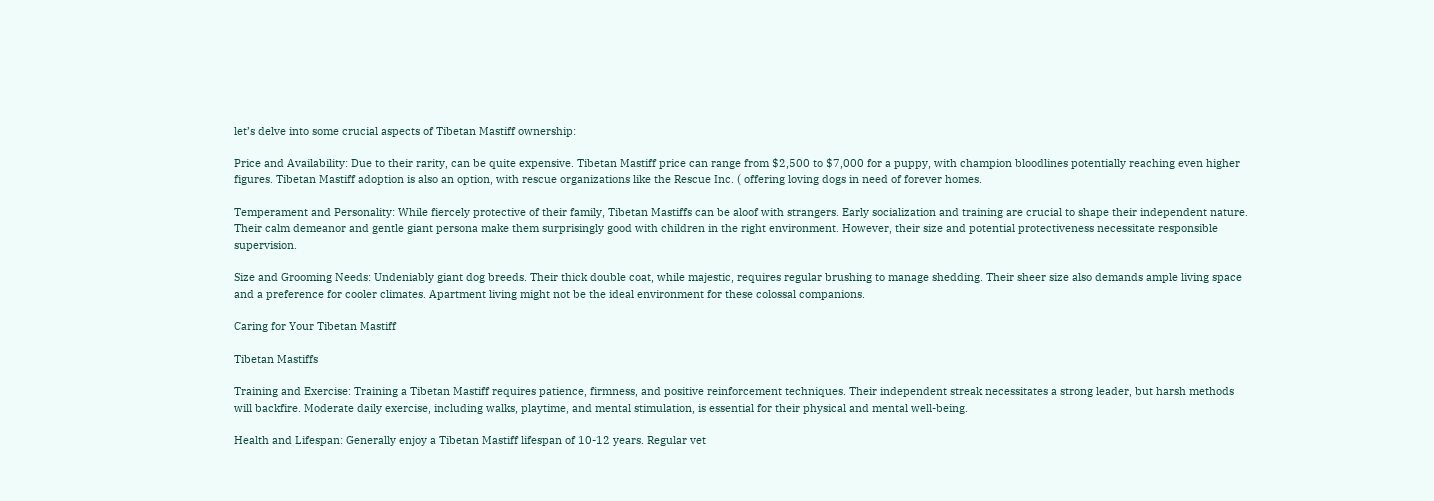let’s delve into some crucial aspects of Tibetan Mastiff ownership:

Price and Availability: Due to their rarity, can be quite expensive. Tibetan Mastiff price can range from $2,500 to $7,000 for a puppy, with champion bloodlines potentially reaching even higher figures. Tibetan Mastiff adoption is also an option, with rescue organizations like the Rescue Inc. ( offering loving dogs in need of forever homes.

Temperament and Personality: While fiercely protective of their family, Tibetan Mastiffs can be aloof with strangers. Early socialization and training are crucial to shape their independent nature. Their calm demeanor and gentle giant persona make them surprisingly good with children in the right environment. However, their size and potential protectiveness necessitate responsible supervision.

Size and Grooming Needs: Undeniably giant dog breeds. Their thick double coat, while majestic, requires regular brushing to manage shedding. Their sheer size also demands ample living space and a preference for cooler climates. Apartment living might not be the ideal environment for these colossal companions.

Caring for Your Tibetan Mastiff

Tibetan Mastiffs

Training and Exercise: Training a Tibetan Mastiff requires patience, firmness, and positive reinforcement techniques. Their independent streak necessitates a strong leader, but harsh methods will backfire. Moderate daily exercise, including walks, playtime, and mental stimulation, is essential for their physical and mental well-being.

Health and Lifespan: Generally enjoy a Tibetan Mastiff lifespan of 10-12 years. Regular vet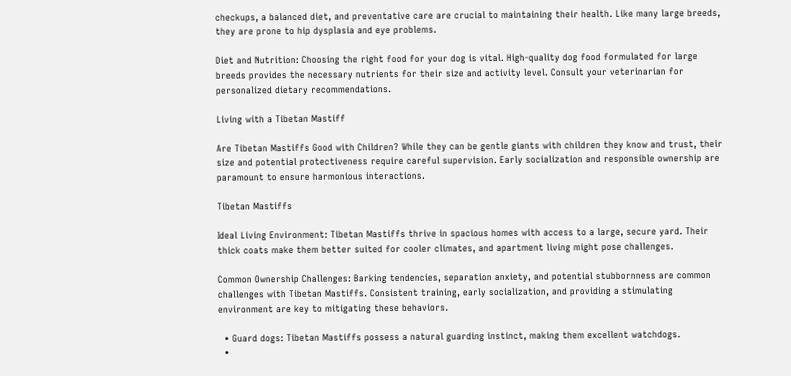checkups, a balanced diet, and preventative care are crucial to maintaining their health. Like many large breeds, they are prone to hip dysplasia and eye problems.

Diet and Nutrition: Choosing the right food for your dog is vital. High-quality dog food formulated for large breeds provides the necessary nutrients for their size and activity level. Consult your veterinarian for personalized dietary recommendations.

Living with a Tibetan Mastiff

Are Tibetan Mastiffs Good with Children? While they can be gentle giants with children they know and trust, their size and potential protectiveness require careful supervision. Early socialization and responsible ownership are paramount to ensure harmonious interactions.

Tibetan Mastiffs

Ideal Living Environment: Tibetan Mastiffs thrive in spacious homes with access to a large, secure yard. Their thick coats make them better suited for cooler climates, and apartment living might pose challenges.

Common Ownership Challenges: Barking tendencies, separation anxiety, and potential stubbornness are common challenges with Tibetan Mastiffs. Consistent training, early socialization, and providing a stimulating environment are key to mitigating these behaviors.

  • Guard dogs: Tibetan Mastiffs possess a natural guarding instinct, making them excellent watchdogs.
  •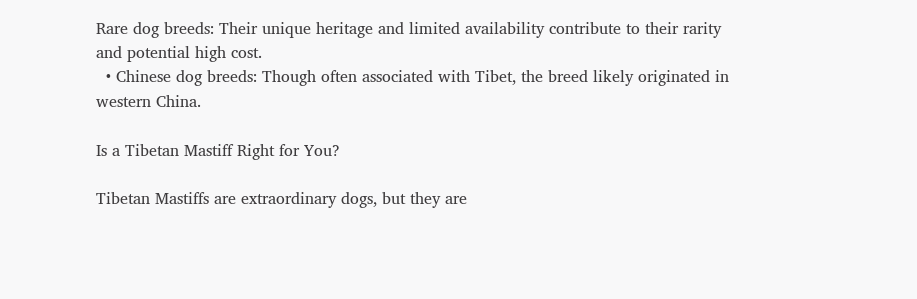Rare dog breeds: Their unique heritage and limited availability contribute to their rarity and potential high cost.
  • Chinese dog breeds: Though often associated with Tibet, the breed likely originated in western China.

Is a Tibetan Mastiff Right for You?

Tibetan Mastiffs are extraordinary dogs, but they are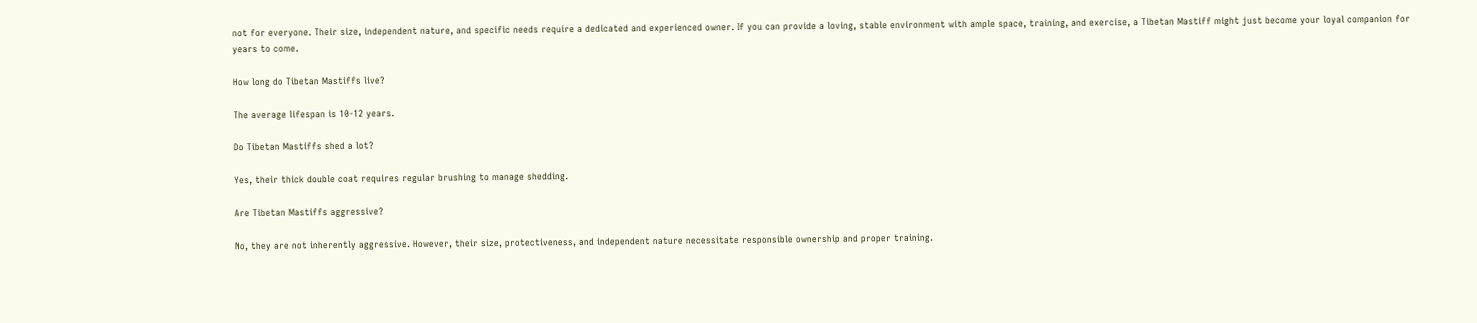not for everyone. Their size, independent nature, and specific needs require a dedicated and experienced owner. If you can provide a loving, stable environment with ample space, training, and exercise, a Tibetan Mastiff might just become your loyal companion for years to come.

How long do Tibetan Mastiffs live?

The average lifespan is 10-12 years.

Do Tibetan Mastiffs shed a lot?

Yes, their thick double coat requires regular brushing to manage shedding.

Are Tibetan Mastiffs aggressive?

No, they are not inherently aggressive. However, their size, protectiveness, and independent nature necessitate responsible ownership and proper training.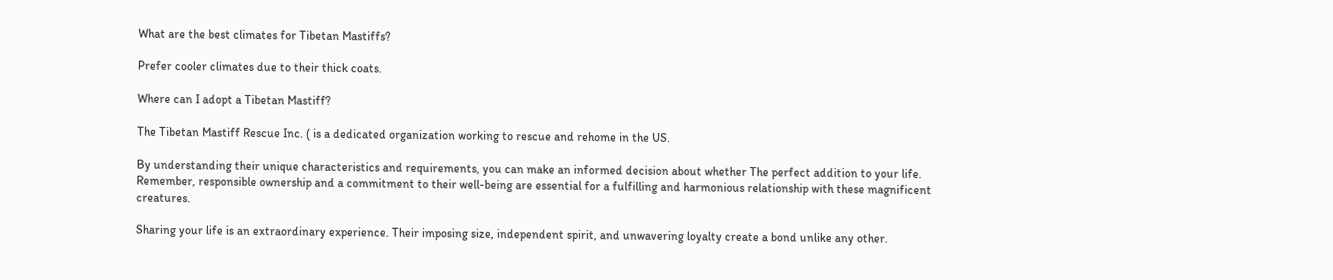What are the best climates for Tibetan Mastiffs?

Prefer cooler climates due to their thick coats.

Where can I adopt a Tibetan Mastiff?

The Tibetan Mastiff Rescue Inc. ( is a dedicated organization working to rescue and rehome in the US.

By understanding their unique characteristics and requirements, you can make an informed decision about whether The perfect addition to your life. Remember, responsible ownership and a commitment to their well-being are essential for a fulfilling and harmonious relationship with these magnificent creatures.

Sharing your life is an extraordinary experience. Their imposing size, independent spirit, and unwavering loyalty create a bond unlike any other.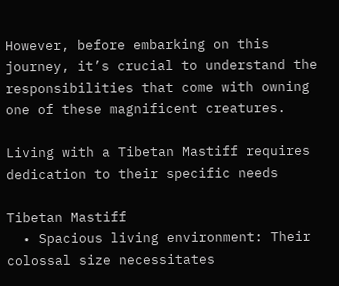However, before embarking on this journey, it’s crucial to understand the responsibilities that come with owning one of these magnificent creatures.

Living with a Tibetan Mastiff requires dedication to their specific needs

Tibetan Mastiff
  • Spacious living environment: Their colossal size necessitates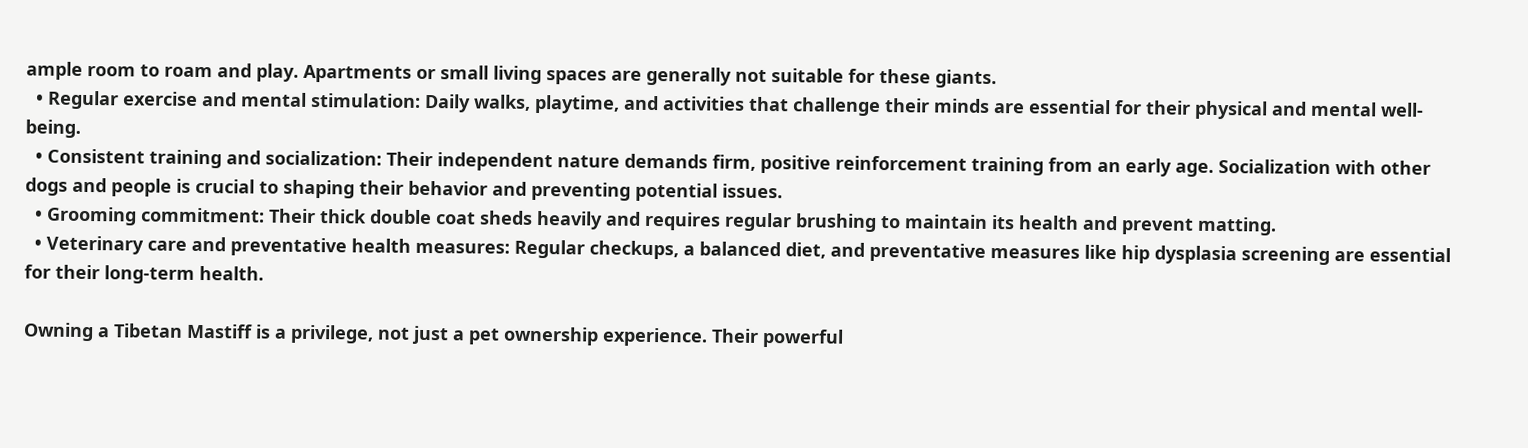ample room to roam and play. Apartments or small living spaces are generally not suitable for these giants.
  • Regular exercise and mental stimulation: Daily walks, playtime, and activities that challenge their minds are essential for their physical and mental well-being.
  • Consistent training and socialization: Their independent nature demands firm, positive reinforcement training from an early age. Socialization with other dogs and people is crucial to shaping their behavior and preventing potential issues.
  • Grooming commitment: Their thick double coat sheds heavily and requires regular brushing to maintain its health and prevent matting.
  • Veterinary care and preventative health measures: Regular checkups, a balanced diet, and preventative measures like hip dysplasia screening are essential for their long-term health.

Owning a Tibetan Mastiff is a privilege, not just a pet ownership experience. Their powerful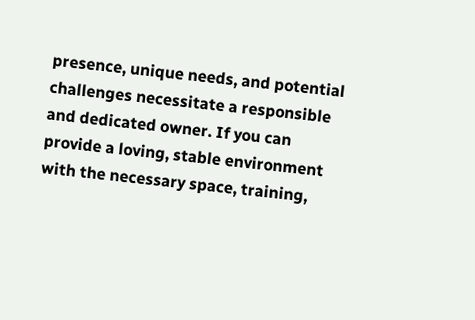presence, unique needs, and potential challenges necessitate a responsible and dedicated owner. If you can provide a loving, stable environment with the necessary space, training,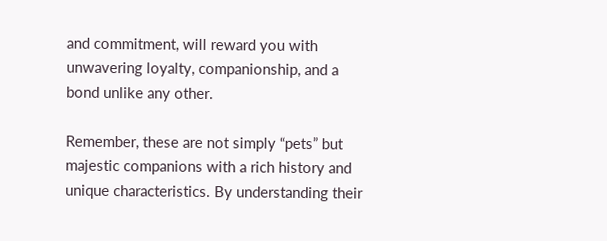and commitment, will reward you with unwavering loyalty, companionship, and a bond unlike any other.

Remember, these are not simply “pets” but majestic companions with a rich history and unique characteristics. By understanding their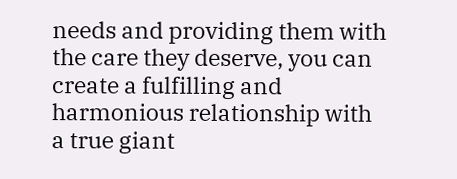needs and providing them with the care they deserve, you can create a fulfilling and harmonious relationship with a true giant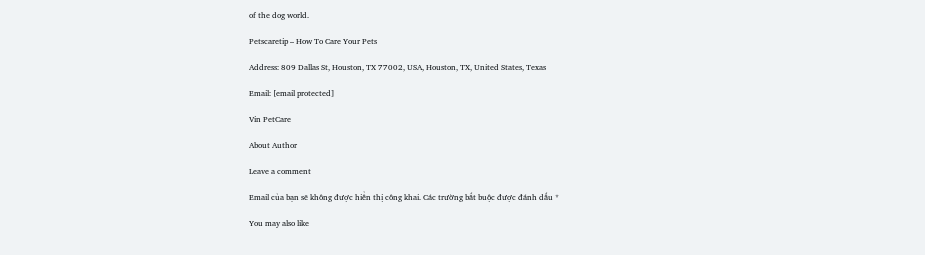of the dog world.

Petscaretip – How To Care Your Pets

Address: 809 Dallas St, Houston, TX 77002, USA, Houston, TX, United States, Texas

Email: [email protected]

Vin PetCare

About Author

Leave a comment

Email của bạn sẽ không được hiển thị công khai. Các trường bắt buộc được đánh dấu *

You may also like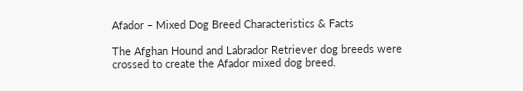Afador – Mixed Dog Breed Characteristics & Facts

The Afghan Hound and Labrador Retriever dog breeds were crossed to create the Afador mixed dog breed.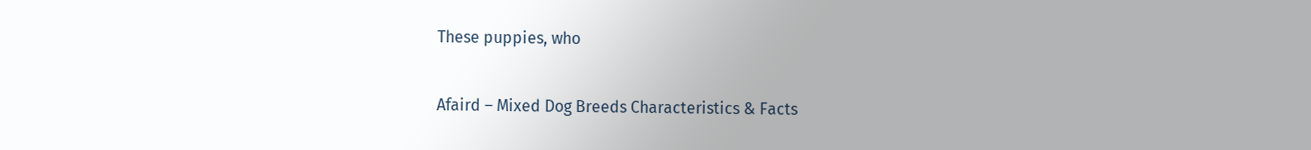These puppies, who

Afaird – Mixed Dog Breeds Characteristics & Facts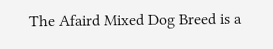The Afaird Mixed Dog Breed is a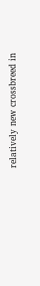relatively new crossbreed in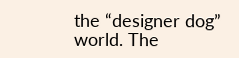the “designer dog” world. The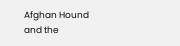Afghan Hound and the